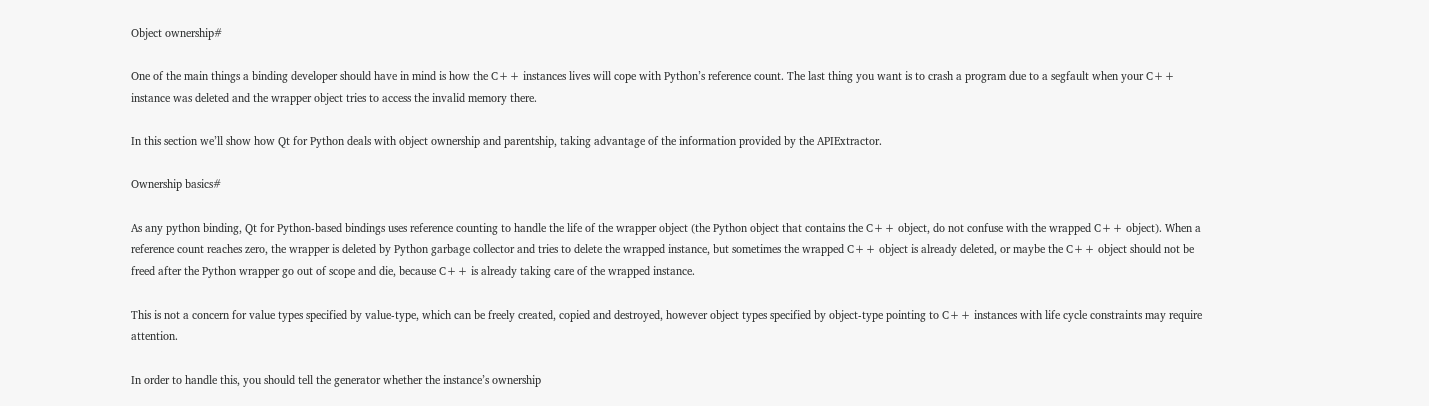Object ownership#

One of the main things a binding developer should have in mind is how the C++ instances lives will cope with Python’s reference count. The last thing you want is to crash a program due to a segfault when your C++ instance was deleted and the wrapper object tries to access the invalid memory there.

In this section we’ll show how Qt for Python deals with object ownership and parentship, taking advantage of the information provided by the APIExtractor.

Ownership basics#

As any python binding, Qt for Python-based bindings uses reference counting to handle the life of the wrapper object (the Python object that contains the C++ object, do not confuse with the wrapped C++ object). When a reference count reaches zero, the wrapper is deleted by Python garbage collector and tries to delete the wrapped instance, but sometimes the wrapped C++ object is already deleted, or maybe the C++ object should not be freed after the Python wrapper go out of scope and die, because C++ is already taking care of the wrapped instance.

This is not a concern for value types specified by value-type, which can be freely created, copied and destroyed, however object types specified by object-type pointing to C++ instances with life cycle constraints may require attention.

In order to handle this, you should tell the generator whether the instance’s ownership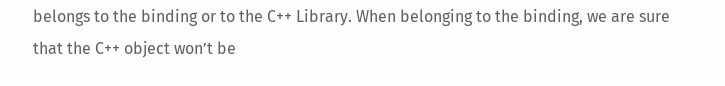belongs to the binding or to the C++ Library. When belonging to the binding, we are sure that the C++ object won’t be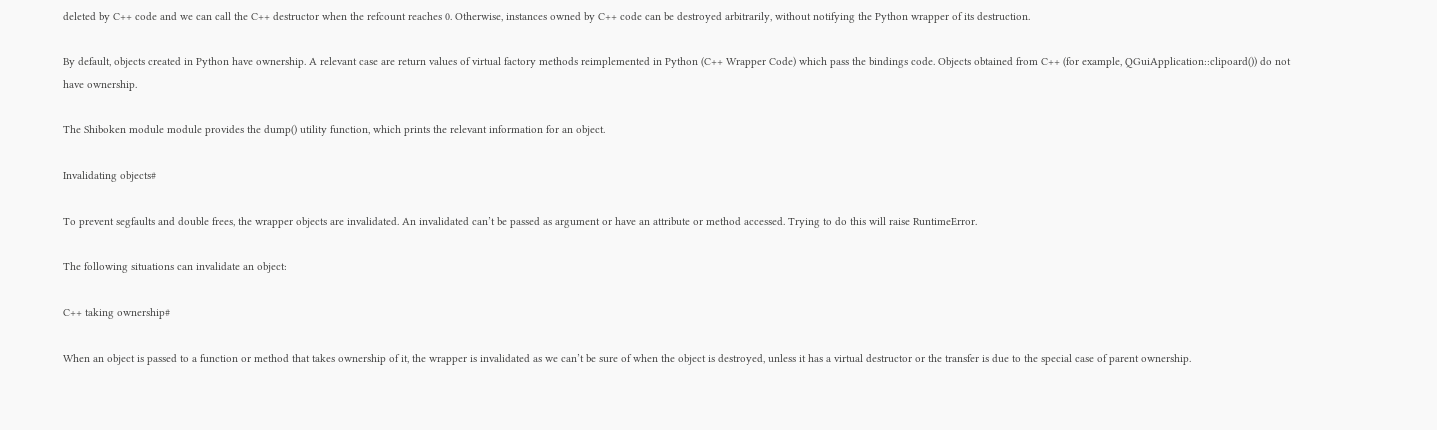deleted by C++ code and we can call the C++ destructor when the refcount reaches 0. Otherwise, instances owned by C++ code can be destroyed arbitrarily, without notifying the Python wrapper of its destruction.

By default, objects created in Python have ownership. A relevant case are return values of virtual factory methods reimplemented in Python (C++ Wrapper Code) which pass the bindings code. Objects obtained from C++ (for example, QGuiApplication::clipoard()) do not have ownership.

The Shiboken module module provides the dump() utility function, which prints the relevant information for an object.

Invalidating objects#

To prevent segfaults and double frees, the wrapper objects are invalidated. An invalidated can’t be passed as argument or have an attribute or method accessed. Trying to do this will raise RuntimeError.

The following situations can invalidate an object:

C++ taking ownership#

When an object is passed to a function or method that takes ownership of it, the wrapper is invalidated as we can’t be sure of when the object is destroyed, unless it has a virtual destructor or the transfer is due to the special case of parent ownership.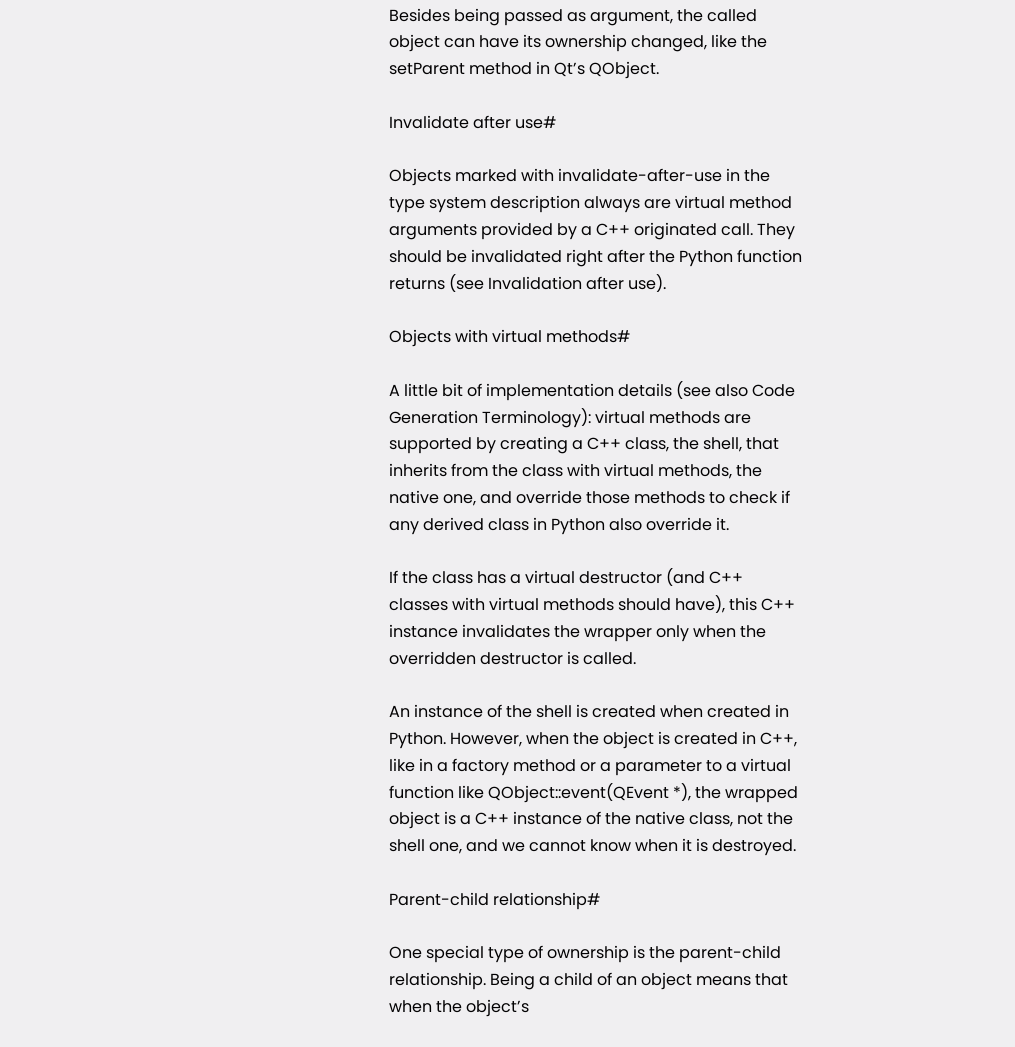Besides being passed as argument, the called object can have its ownership changed, like the setParent method in Qt’s QObject.

Invalidate after use#

Objects marked with invalidate-after-use in the type system description always are virtual method arguments provided by a C++ originated call. They should be invalidated right after the Python function returns (see Invalidation after use).

Objects with virtual methods#

A little bit of implementation details (see also Code Generation Terminology): virtual methods are supported by creating a C++ class, the shell, that inherits from the class with virtual methods, the native one, and override those methods to check if any derived class in Python also override it.

If the class has a virtual destructor (and C++ classes with virtual methods should have), this C++ instance invalidates the wrapper only when the overridden destructor is called.

An instance of the shell is created when created in Python. However, when the object is created in C++, like in a factory method or a parameter to a virtual function like QObject::event(QEvent *), the wrapped object is a C++ instance of the native class, not the shell one, and we cannot know when it is destroyed.

Parent-child relationship#

One special type of ownership is the parent-child relationship. Being a child of an object means that when the object’s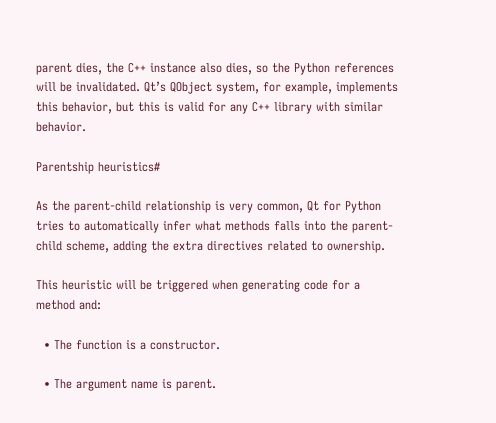parent dies, the C++ instance also dies, so the Python references will be invalidated. Qt’s QObject system, for example, implements this behavior, but this is valid for any C++ library with similar behavior.

Parentship heuristics#

As the parent-child relationship is very common, Qt for Python tries to automatically infer what methods falls into the parent-child scheme, adding the extra directives related to ownership.

This heuristic will be triggered when generating code for a method and:

  • The function is a constructor.

  • The argument name is parent.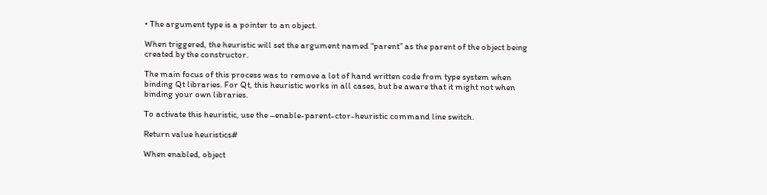• The argument type is a pointer to an object.

When triggered, the heuristic will set the argument named “parent” as the parent of the object being created by the constructor.

The main focus of this process was to remove a lot of hand written code from type system when binding Qt libraries. For Qt, this heuristic works in all cases, but be aware that it might not when binding your own libraries.

To activate this heuristic, use the –enable-parent-ctor-heuristic command line switch.

Return value heuristics#

When enabled, object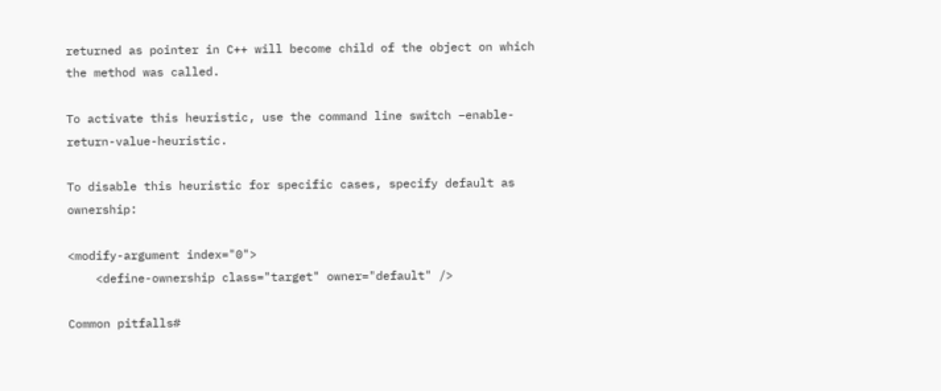returned as pointer in C++ will become child of the object on which the method was called.

To activate this heuristic, use the command line switch –enable-return-value-heuristic.

To disable this heuristic for specific cases, specify default as ownership:

<modify-argument index="0">
    <define-ownership class="target" owner="default" />

Common pitfalls#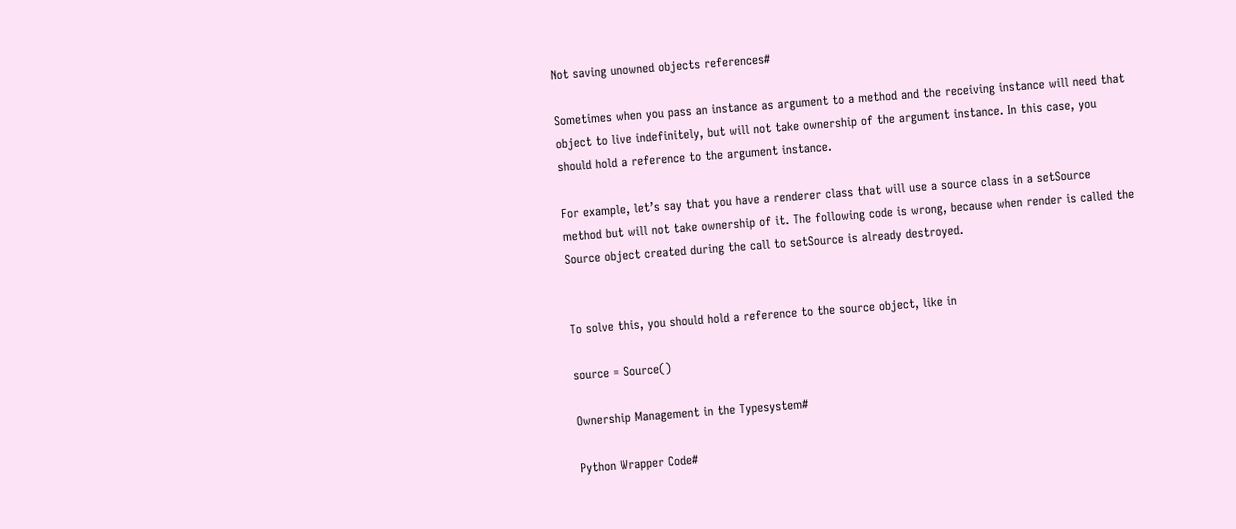Not saving unowned objects references#

Sometimes when you pass an instance as argument to a method and the receiving instance will need that object to live indefinitely, but will not take ownership of the argument instance. In this case, you should hold a reference to the argument instance.

For example, let’s say that you have a renderer class that will use a source class in a setSource method but will not take ownership of it. The following code is wrong, because when render is called the Source object created during the call to setSource is already destroyed.


To solve this, you should hold a reference to the source object, like in

source = Source()

Ownership Management in the Typesystem#

Python Wrapper Code#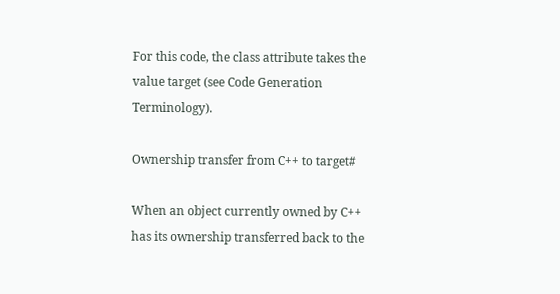For this code, the class attribute takes the value target (see Code Generation Terminology).

Ownership transfer from C++ to target#

When an object currently owned by C++ has its ownership transferred back to the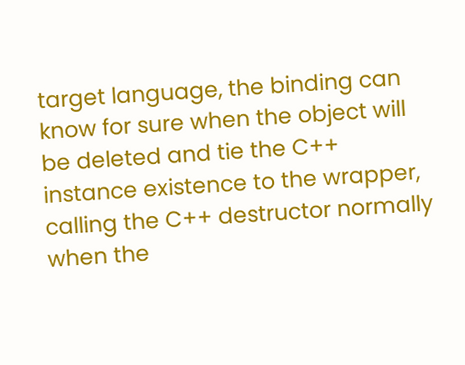target language, the binding can know for sure when the object will be deleted and tie the C++ instance existence to the wrapper, calling the C++ destructor normally when the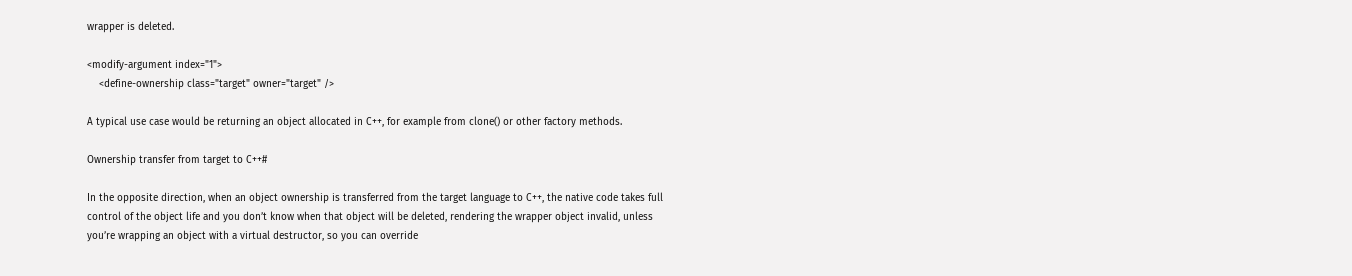wrapper is deleted.

<modify-argument index="1">
    <define-ownership class="target" owner="target" />

A typical use case would be returning an object allocated in C++, for example from clone() or other factory methods.

Ownership transfer from target to C++#

In the opposite direction, when an object ownership is transferred from the target language to C++, the native code takes full control of the object life and you don’t know when that object will be deleted, rendering the wrapper object invalid, unless you’re wrapping an object with a virtual destructor, so you can override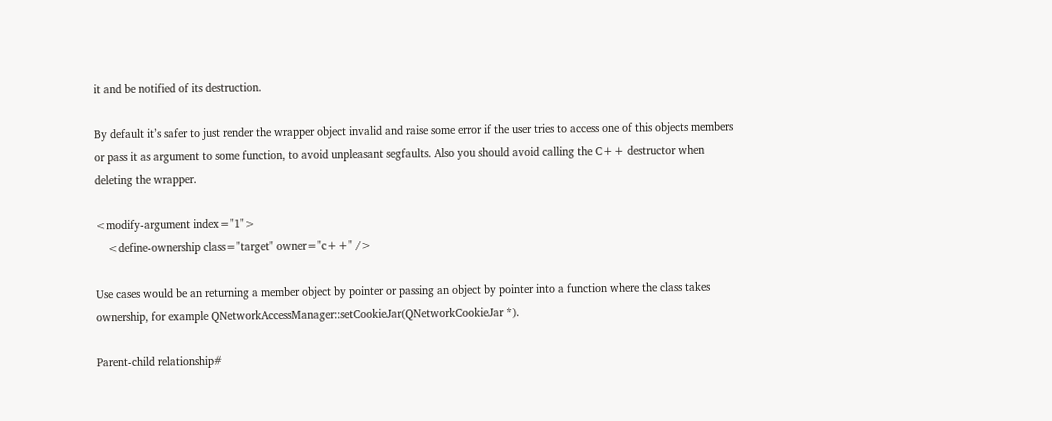it and be notified of its destruction.

By default it’s safer to just render the wrapper object invalid and raise some error if the user tries to access one of this objects members or pass it as argument to some function, to avoid unpleasant segfaults. Also you should avoid calling the C++ destructor when deleting the wrapper.

<modify-argument index="1">
    <define-ownership class="target" owner="c++" />

Use cases would be an returning a member object by pointer or passing an object by pointer into a function where the class takes ownership, for example QNetworkAccessManager::setCookieJar(QNetworkCookieJar *).

Parent-child relationship#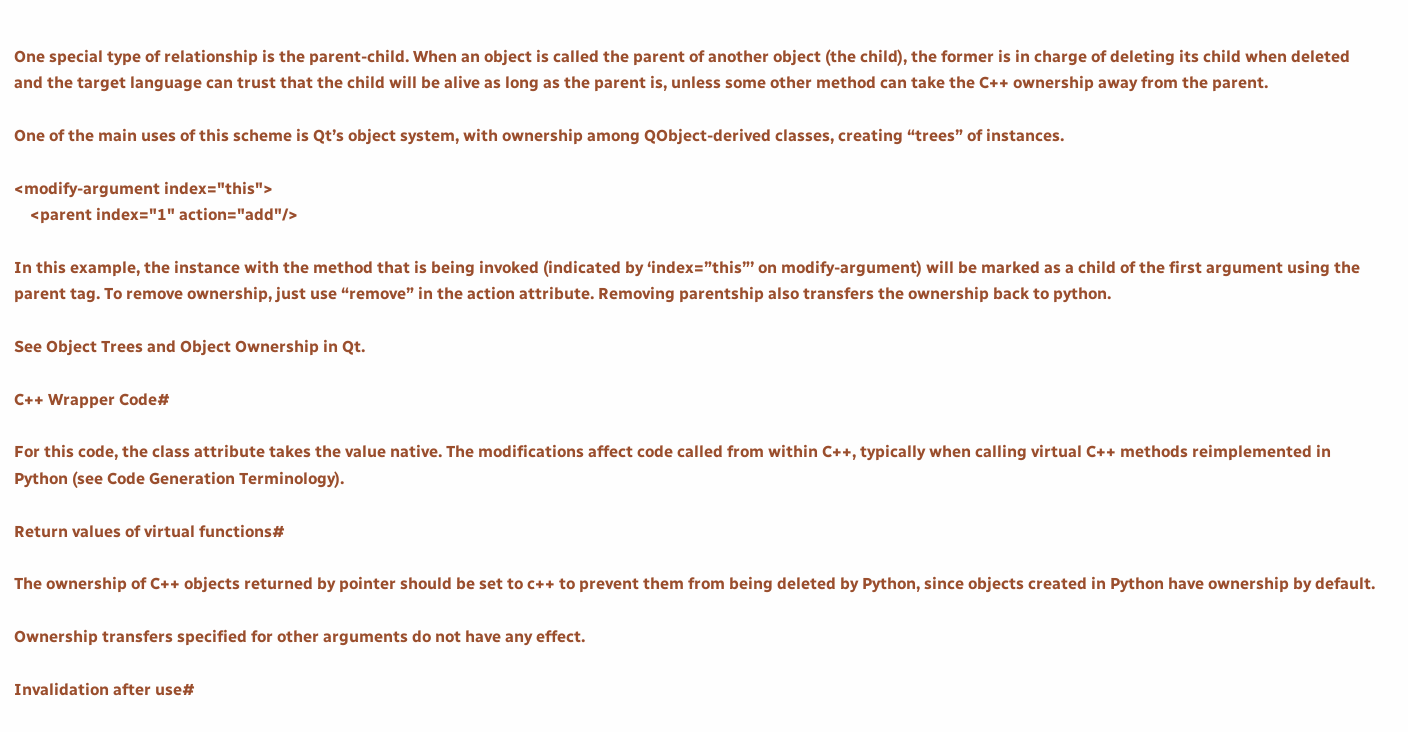One special type of relationship is the parent-child. When an object is called the parent of another object (the child), the former is in charge of deleting its child when deleted and the target language can trust that the child will be alive as long as the parent is, unless some other method can take the C++ ownership away from the parent.

One of the main uses of this scheme is Qt’s object system, with ownership among QObject-derived classes, creating “trees” of instances.

<modify-argument index="this">
    <parent index="1" action="add"/>

In this example, the instance with the method that is being invoked (indicated by ‘index=”this”’ on modify-argument) will be marked as a child of the first argument using the parent tag. To remove ownership, just use “remove” in the action attribute. Removing parentship also transfers the ownership back to python.

See Object Trees and Object Ownership in Qt.

C++ Wrapper Code#

For this code, the class attribute takes the value native. The modifications affect code called from within C++, typically when calling virtual C++ methods reimplemented in Python (see Code Generation Terminology).

Return values of virtual functions#

The ownership of C++ objects returned by pointer should be set to c++ to prevent them from being deleted by Python, since objects created in Python have ownership by default.

Ownership transfers specified for other arguments do not have any effect.

Invalidation after use#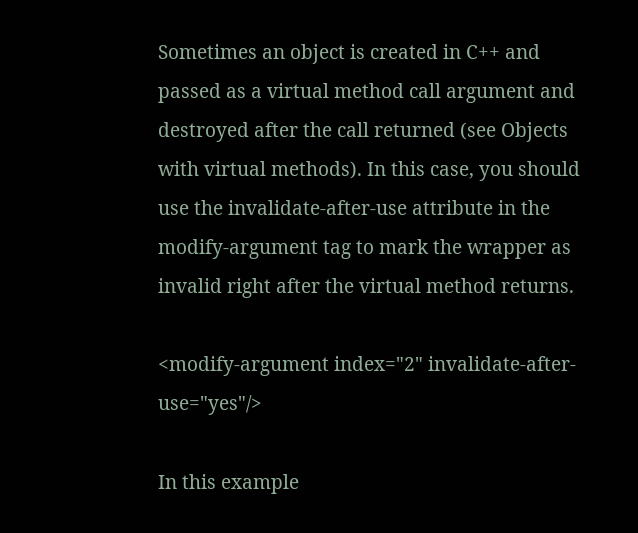Sometimes an object is created in C++ and passed as a virtual method call argument and destroyed after the call returned (see Objects with virtual methods). In this case, you should use the invalidate-after-use attribute in the modify-argument tag to mark the wrapper as invalid right after the virtual method returns.

<modify-argument index="2" invalidate-after-use="yes"/>

In this example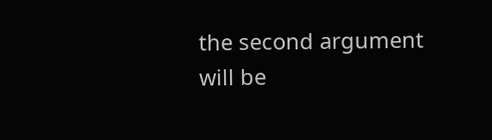the second argument will be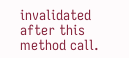invalidated after this method call.